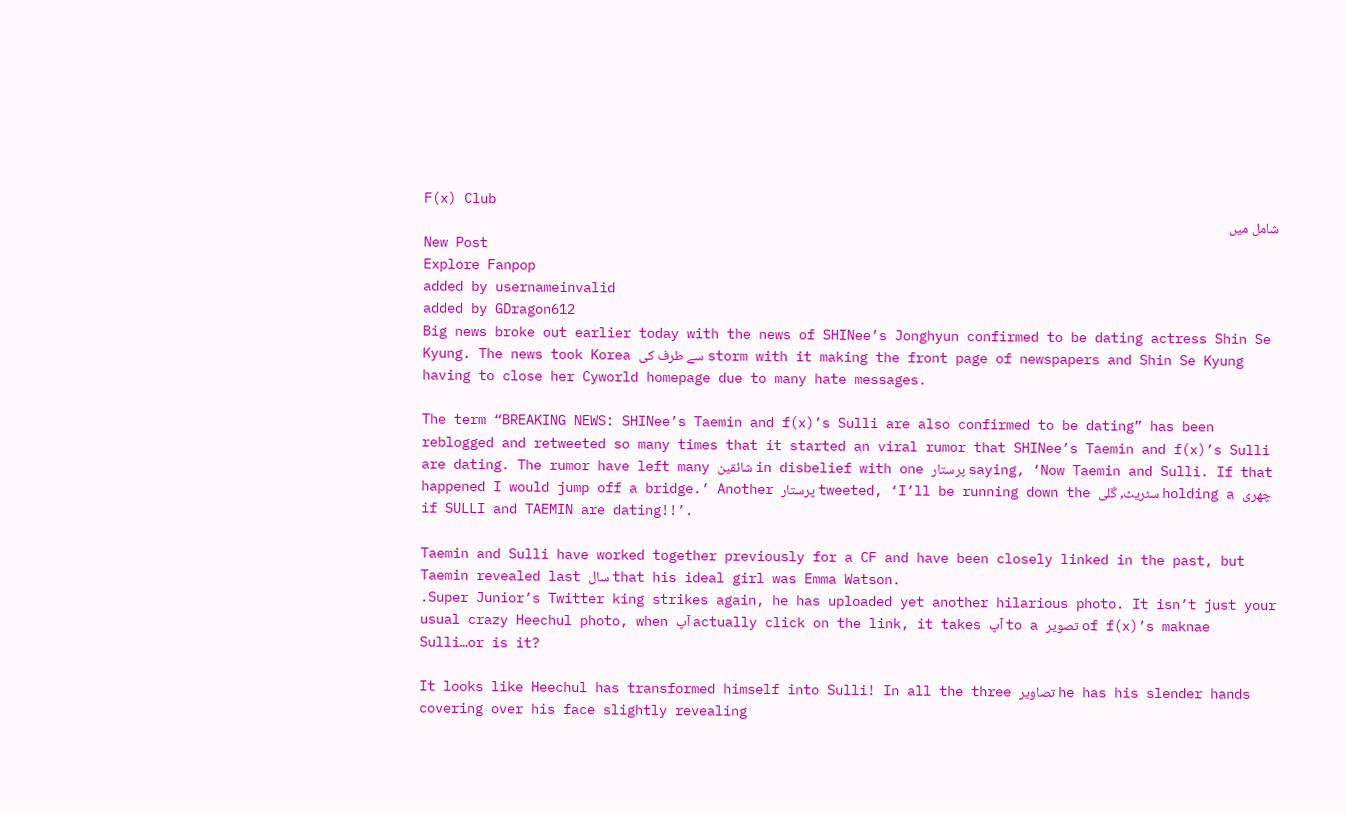F(x) Club
شامل میں
New Post
Explore Fanpop
added by usernameinvalid
added by GDragon612
Big news broke out earlier today with the news of SHINee’s Jonghyun confirmed to be dating actress Shin Se Kyung. The news took Korea سے طرف کی storm with it making the front page of newspapers and Shin Se Kyung having to close her Cyworld homepage due to many hate messages.

The term “BREAKING NEWS: SHINee’s Taemin and f(x)’s Sulli are also confirmed to be dating” has been reblogged and retweeted so many times that it started an viral rumor that SHINee’s Taemin and f(x)’s Sulli are dating. The rumor have left many شائقین in disbelief with one پرستار saying, ‘Now Taemin and Sulli. If that happened I would jump off a bridge.’ Another پرستار tweeted, ‘I’ll be running down the سٹریٹ, گلی holding a چھری if SULLI and TAEMIN are dating!!’.

Taemin and Sulli have worked together previously for a CF and have been closely linked in the past, but Taemin revealed last سال that his ideal girl was Emma Watson.
.Super Junior’s Twitter king strikes again, he has uploaded yet another hilarious photo. It isn’t just your usual crazy Heechul photo, when آپ actually click on the link, it takes آپ to a تصویر of f(x)’s maknae Sulli…or is it?

It looks like Heechul has transformed himself into Sulli! In all the three تصاویر he has his slender hands covering over his face slightly revealing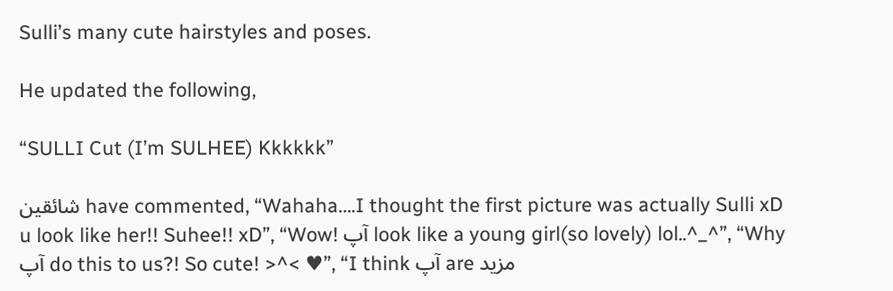Sulli’s many cute hairstyles and poses.

He updated the following,

“SULLI Cut (I’m SULHEE) Kkkkkk”

شائقین have commented, “Wahaha….I thought the first picture was actually Sulli xD u look like her!! Suhee!! xD”, “Wow! آپ look like a young girl(so lovely) lol..^_^”, “Why آپ do this to us?! So cute! >^< ♥”, “I think آپ are مزید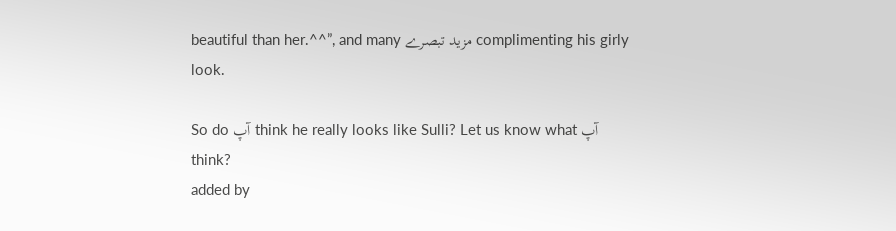beautiful than her.^^”, and many مزید تبصرے complimenting his girly look.

So do آپ think he really looks like Sulli? Let us know what آپ think?
added by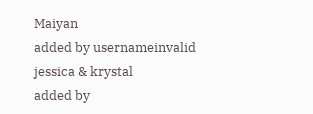Maiyan
added by usernameinvalid
jessica & krystal
added by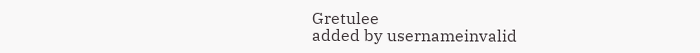Gretulee
added by usernameinvalid